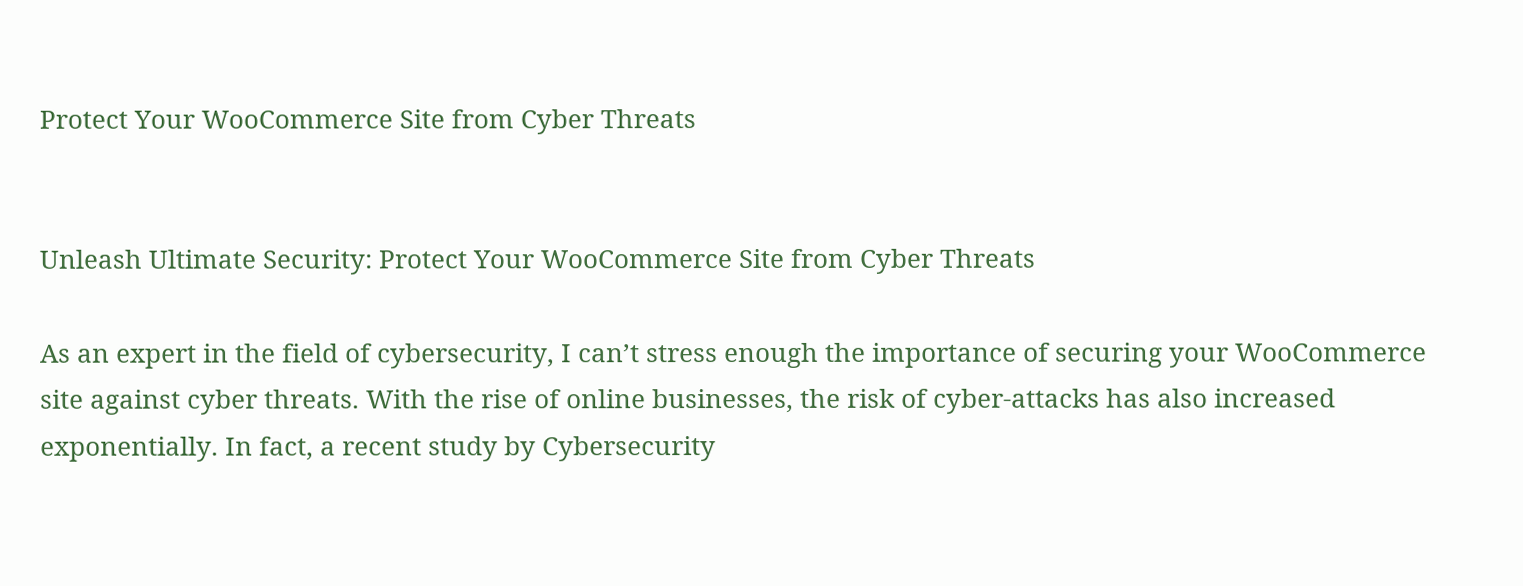Protect Your WooCommerce Site from Cyber Threats


Unleash Ultimate Security: Protect Your WooCommerce Site from Cyber Threats

As an expert in the field of cybersecurity, I can’t stress enough the importance of securing your WooCommerce site against cyber threats. With the rise of online businesses, the risk of cyber-attacks has also increased exponentially. In fact, a recent study by Cybersecurity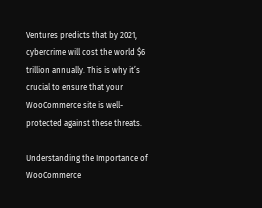Ventures predicts that by 2021, cybercrime will cost the world $6 trillion annually. This is why it’s crucial to ensure that your WooCommerce site is well-protected against these threats.

Understanding the Importance of WooCommerce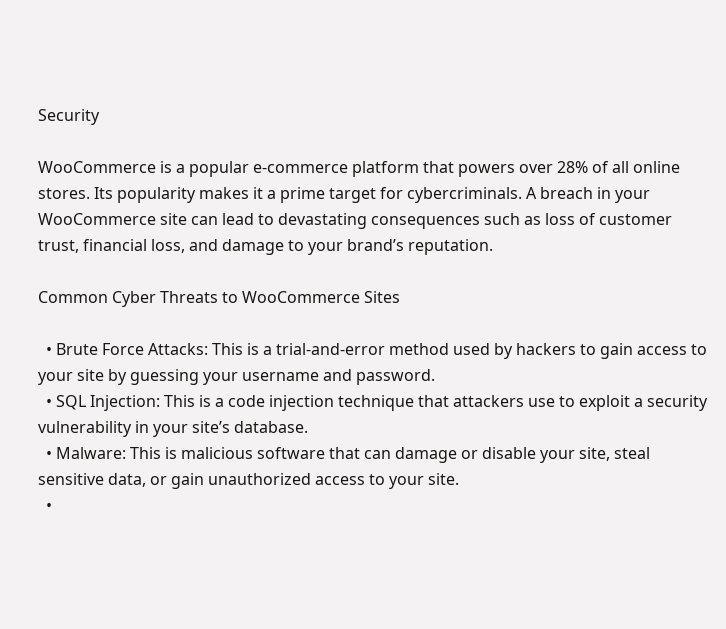Security

WooCommerce is a popular e-commerce platform that powers over 28% of all online stores. Its popularity makes it a prime target for cybercriminals. A breach in your WooCommerce site can lead to devastating consequences such as loss of customer trust, financial loss, and damage to your brand’s reputation.

Common Cyber Threats to WooCommerce Sites

  • Brute Force Attacks: This is a trial-and-error method used by hackers to gain access to your site by guessing your username and password.
  • SQL Injection: This is a code injection technique that attackers use to exploit a security vulnerability in your site’s database.
  • Malware: This is malicious software that can damage or disable your site, steal sensitive data, or gain unauthorized access to your site.
  •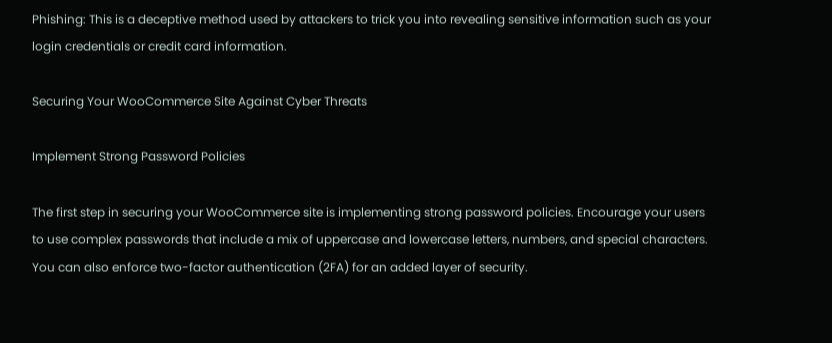Phishing: This is a deceptive method used by attackers to trick you into revealing sensitive information such as your login credentials or credit card information.

Securing Your WooCommerce Site Against Cyber Threats

Implement Strong Password Policies

The first step in securing your WooCommerce site is implementing strong password policies. Encourage your users to use complex passwords that include a mix of uppercase and lowercase letters, numbers, and special characters. You can also enforce two-factor authentication (2FA) for an added layer of security.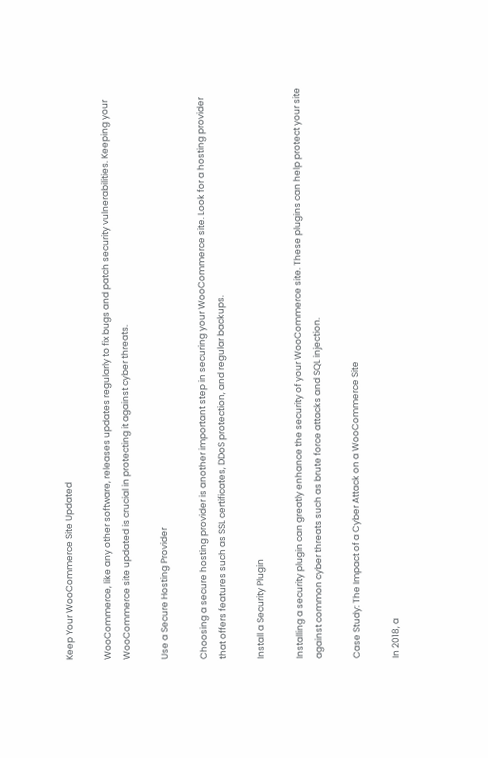Keep Your WooCommerce Site Updated

WooCommerce, like any other software, releases updates regularly to fix bugs and patch security vulnerabilities. Keeping your WooCommerce site updated is crucial in protecting it against cyber threats.

Use a Secure Hosting Provider

Choosing a secure hosting provider is another important step in securing your WooCommerce site. Look for a hosting provider that offers features such as SSL certificates, DDoS protection, and regular backups.

Install a Security Plugin

Installing a security plugin can greatly enhance the security of your WooCommerce site. These plugins can help protect your site against common cyber threats such as brute force attacks and SQL injection.

Case Study: The Impact of a Cyber Attack on a WooCommerce Site

In 2018, a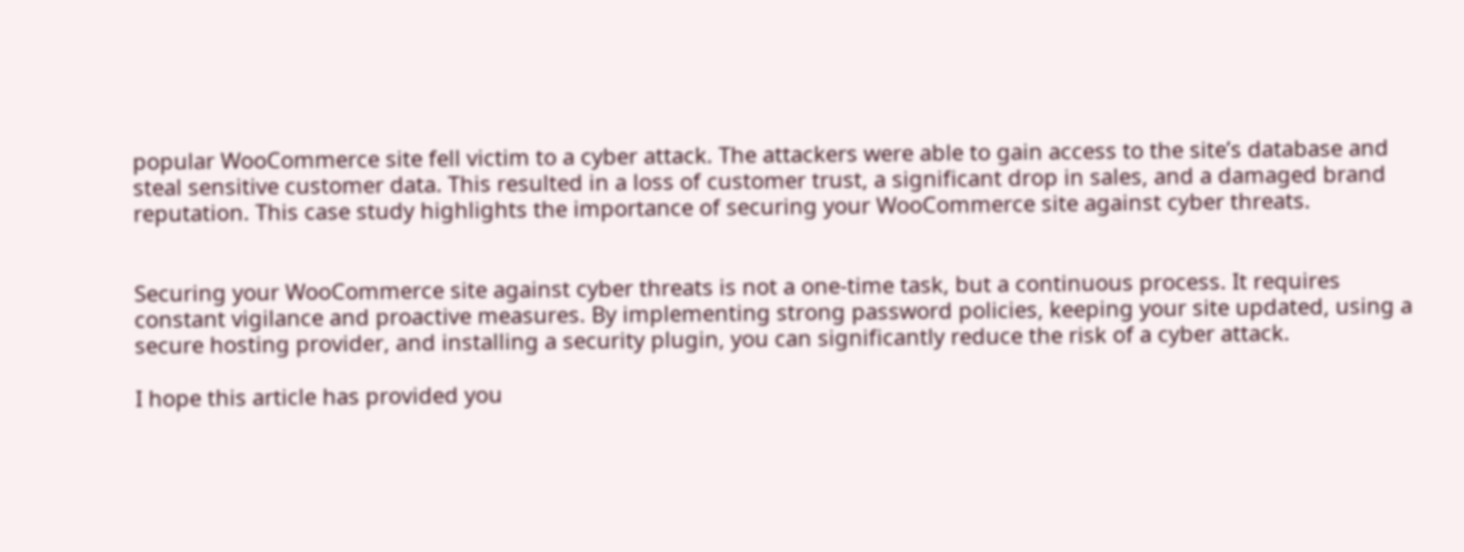popular WooCommerce site fell victim to a cyber attack. The attackers were able to gain access to the site’s database and steal sensitive customer data. This resulted in a loss of customer trust, a significant drop in sales, and a damaged brand reputation. This case study highlights the importance of securing your WooCommerce site against cyber threats.


Securing your WooCommerce site against cyber threats is not a one-time task, but a continuous process. It requires constant vigilance and proactive measures. By implementing strong password policies, keeping your site updated, using a secure hosting provider, and installing a security plugin, you can significantly reduce the risk of a cyber attack.

I hope this article has provided you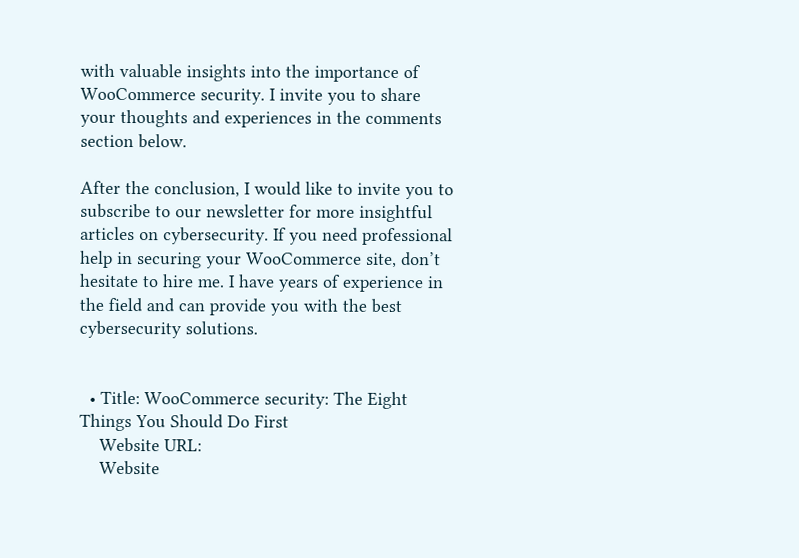with valuable insights into the importance of WooCommerce security. I invite you to share your thoughts and experiences in the comments section below.

After the conclusion, I would like to invite you to subscribe to our newsletter for more insightful articles on cybersecurity. If you need professional help in securing your WooCommerce site, don’t hesitate to hire me. I have years of experience in the field and can provide you with the best cybersecurity solutions.


  • Title: WooCommerce security: The Eight Things You Should Do First
    Website URL:
    Website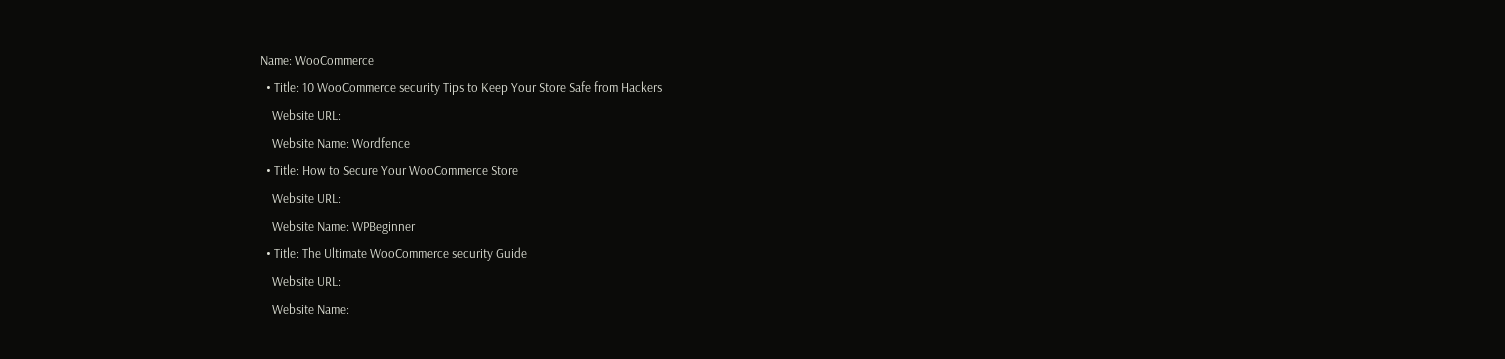Name: WooCommerce
  • Title: 10 WooCommerce security Tips to Keep Your Store Safe from Hackers
    Website URL:
    Website Name: Wordfence
  • Title: How to Secure Your WooCommerce Store
    Website URL:
    Website Name: WPBeginner
  • Title: The Ultimate WooCommerce security Guide
    Website URL:
    Website Name: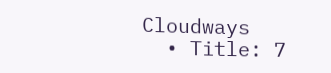Cloudways
  • Title: 7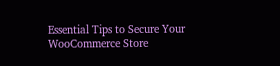Essential Tips to Secure Your WooCommerce Store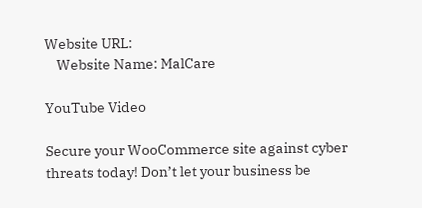Website URL:
    Website Name: MalCare

YouTube Video

Secure your WooCommerce site against cyber threats today! Don’t let your business be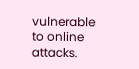vulnerable to online attacks.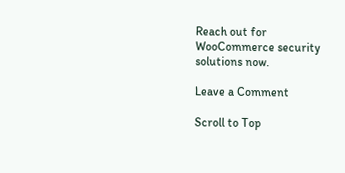Reach out for WooCommerce security solutions now.

Leave a Comment

Scroll to Top